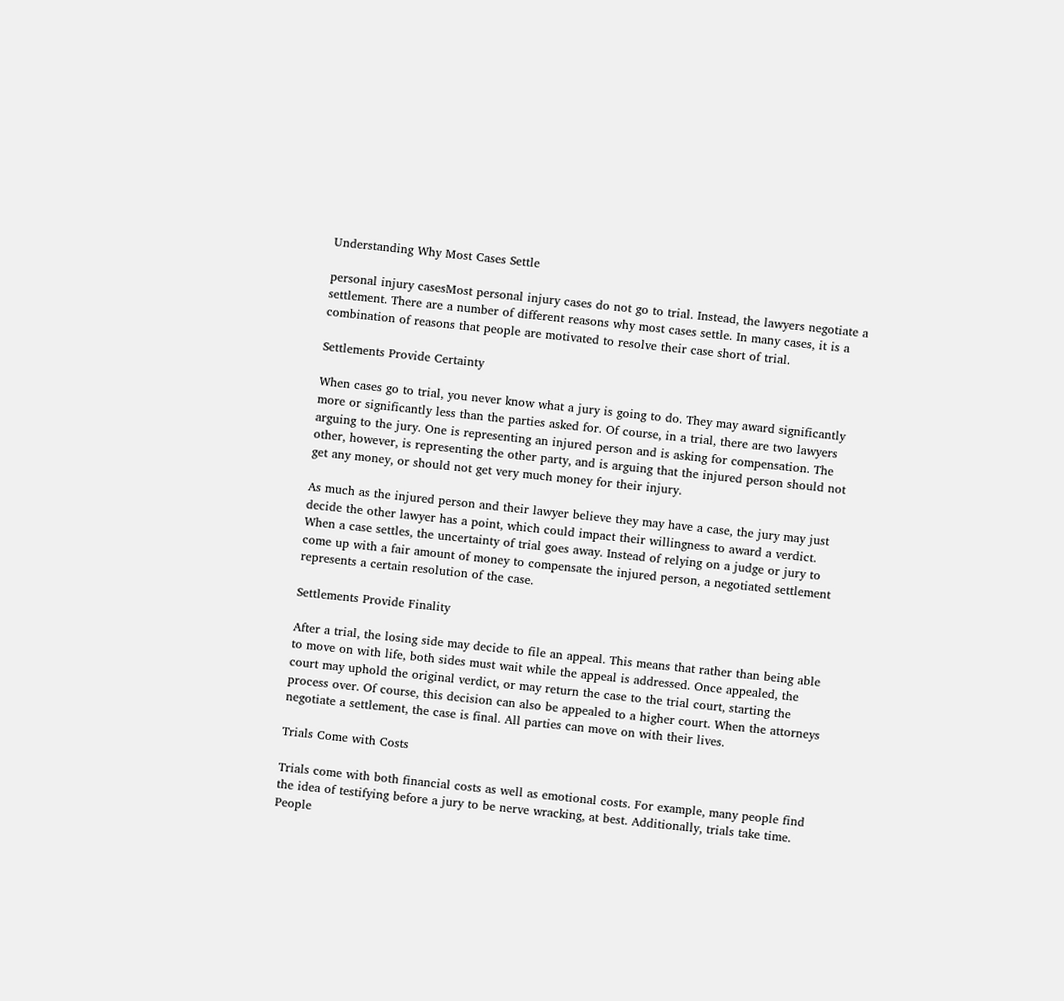Understanding Why Most Cases Settle

personal injury casesMost personal injury cases do not go to trial. Instead, the lawyers negotiate a settlement. There are a number of different reasons why most cases settle. In many cases, it is a combination of reasons that people are motivated to resolve their case short of trial.

Settlements Provide Certainty

When cases go to trial, you never know what a jury is going to do. They may award significantly more or significantly less than the parties asked for. Of course, in a trial, there are two lawyers arguing to the jury. One is representing an injured person and is asking for compensation. The other, however, is representing the other party, and is arguing that the injured person should not get any money, or should not get very much money for their injury.

As much as the injured person and their lawyer believe they may have a case, the jury may just decide the other lawyer has a point, which could impact their willingness to award a verdict. When a case settles, the uncertainty of trial goes away. Instead of relying on a judge or jury to come up with a fair amount of money to compensate the injured person, a negotiated settlement represents a certain resolution of the case.

Settlements Provide Finality

After a trial, the losing side may decide to file an appeal. This means that rather than being able to move on with life, both sides must wait while the appeal is addressed. Once appealed, the court may uphold the original verdict, or may return the case to the trial court, starting the process over. Of course, this decision can also be appealed to a higher court. When the attorneys negotiate a settlement, the case is final. All parties can move on with their lives.

Trials Come with Costs

Trials come with both financial costs as well as emotional costs. For example, many people find the idea of testifying before a jury to be nerve wracking, at best. Additionally, trials take time. People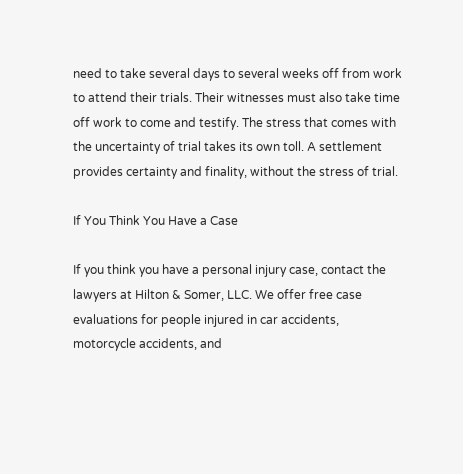need to take several days to several weeks off from work to attend their trials. Their witnesses must also take time off work to come and testify. The stress that comes with the uncertainty of trial takes its own toll. A settlement provides certainty and finality, without the stress of trial.

If You Think You Have a Case

If you think you have a personal injury case, contact the lawyers at Hilton & Somer, LLC. We offer free case evaluations for people injured in car accidents, motorcycle accidents, and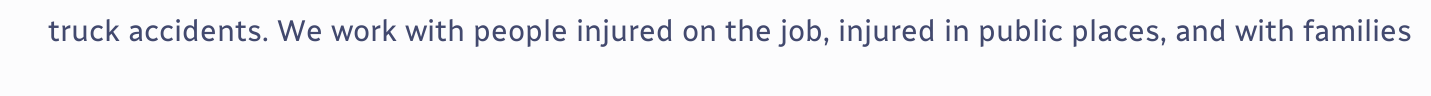truck accidents. We work with people injured on the job, injured in public places, and with families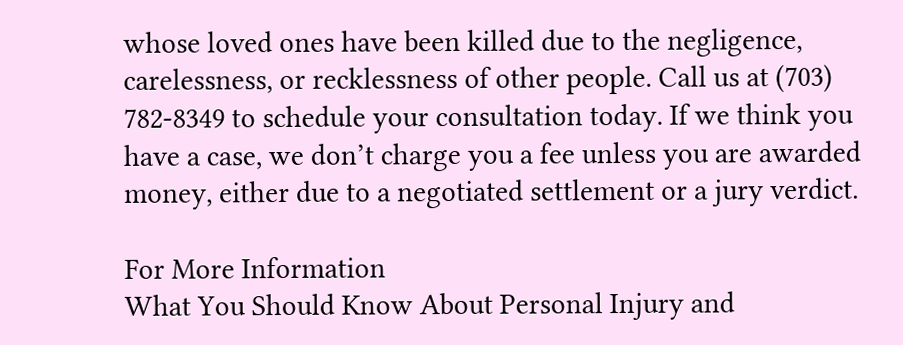whose loved ones have been killed due to the negligence, carelessness, or recklessness of other people. Call us at (703) 782-8349 to schedule your consultation today. If we think you have a case, we don’t charge you a fee unless you are awarded money, either due to a negotiated settlement or a jury verdict.

For More Information
What You Should Know About Personal Injury and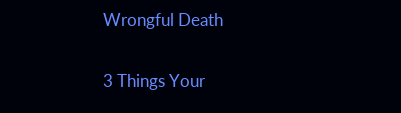Wrongful Death

3 Things Your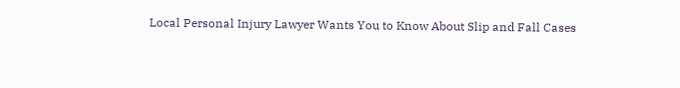Local Personal Injury Lawyer Wants You to Know About Slip and Fall Cases